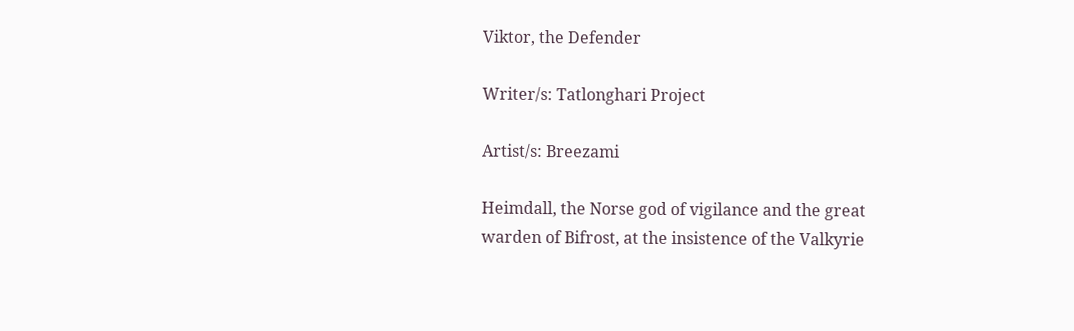Viktor, the Defender

Writer/s: Tatlonghari Project

Artist/s: Breezami

Heimdall, the Norse god of vigilance and the great warden of Bifrost, at the insistence of the Valkyrie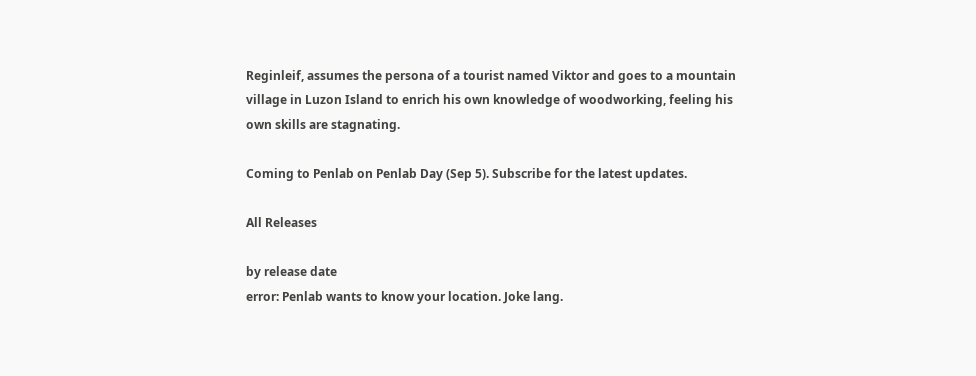Reginleif, assumes the persona of a tourist named Viktor and goes to a mountain village in Luzon Island to enrich his own knowledge of woodworking, feeling his own skills are stagnating.

Coming to Penlab on Penlab Day (Sep 5). Subscribe for the latest updates.

All Releases

by release date
error: Penlab wants to know your location. Joke lang.